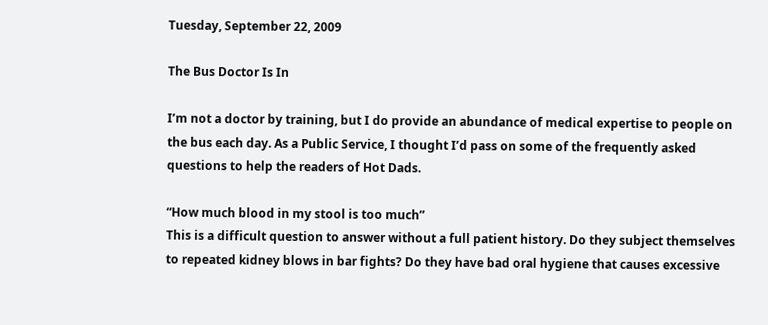Tuesday, September 22, 2009

The Bus Doctor Is In

I’m not a doctor by training, but I do provide an abundance of medical expertise to people on the bus each day. As a Public Service, I thought I’d pass on some of the frequently asked questions to help the readers of Hot Dads.

“How much blood in my stool is too much”
This is a difficult question to answer without a full patient history. Do they subject themselves to repeated kidney blows in bar fights? Do they have bad oral hygiene that causes excessive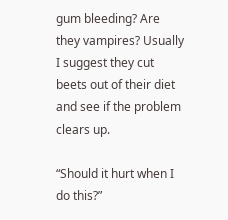gum bleeding? Are they vampires? Usually I suggest they cut beets out of their diet and see if the problem clears up.

“Should it hurt when I do this?”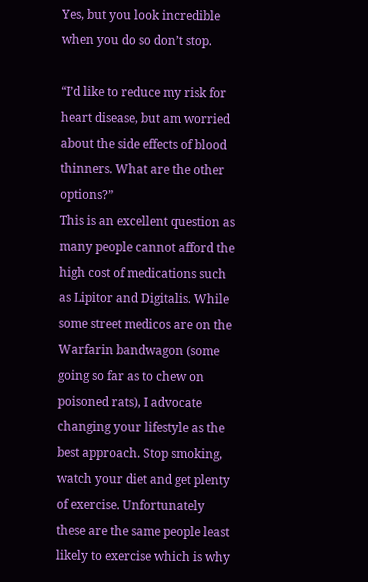Yes, but you look incredible when you do so don’t stop.

“I’d like to reduce my risk for heart disease, but am worried about the side effects of blood thinners. What are the other options?”
This is an excellent question as many people cannot afford the high cost of medications such as Lipitor and Digitalis. While some street medicos are on the Warfarin bandwagon (some going so far as to chew on poisoned rats), I advocate changing your lifestyle as the best approach. Stop smoking, watch your diet and get plenty of exercise. Unfortunately these are the same people least likely to exercise which is why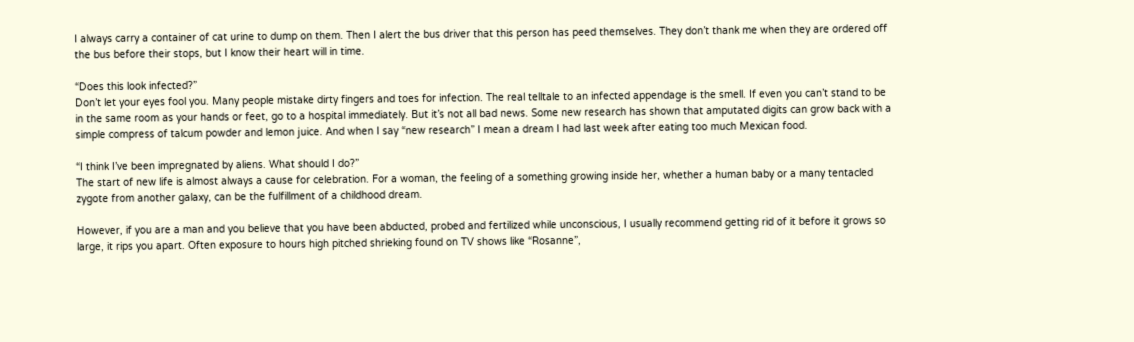I always carry a container of cat urine to dump on them. Then I alert the bus driver that this person has peed themselves. They don’t thank me when they are ordered off the bus before their stops, but I know their heart will in time.

“Does this look infected?”
Don’t let your eyes fool you. Many people mistake dirty fingers and toes for infection. The real telltale to an infected appendage is the smell. If even you can’t stand to be in the same room as your hands or feet, go to a hospital immediately. But it’s not all bad news. Some new research has shown that amputated digits can grow back with a simple compress of talcum powder and lemon juice. And when I say “new research” I mean a dream I had last week after eating too much Mexican food.

“I think I’ve been impregnated by aliens. What should I do?”
The start of new life is almost always a cause for celebration. For a woman, the feeling of a something growing inside her, whether a human baby or a many tentacled zygote from another galaxy, can be the fulfillment of a childhood dream.

However, if you are a man and you believe that you have been abducted, probed and fertilized while unconscious, I usually recommend getting rid of it before it grows so large, it rips you apart. Often exposure to hours high pitched shrieking found on TV shows like “Rosanne”,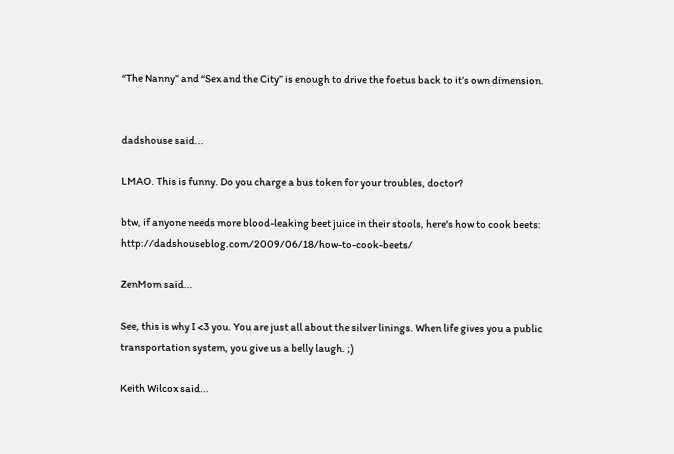“The Nanny” and “Sex and the City” is enough to drive the foetus back to it’s own dimension.


dadshouse said...

LMAO. This is funny. Do you charge a bus token for your troubles, doctor?

btw, if anyone needs more blood-leaking beet juice in their stools, here's how to cook beets: http://dadshouseblog.com/2009/06/18/how-to-cook-beets/

ZenMom said...

See, this is why I <3 you. You are just all about the silver linings. When life gives you a public transportation system, you give us a belly laugh. ;)

Keith Wilcox said...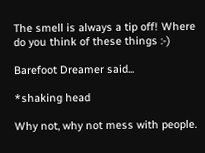The smell is always a tip off! Where do you think of these things :-)

Barefoot Dreamer said...

*shaking head

Why not, why not mess with people.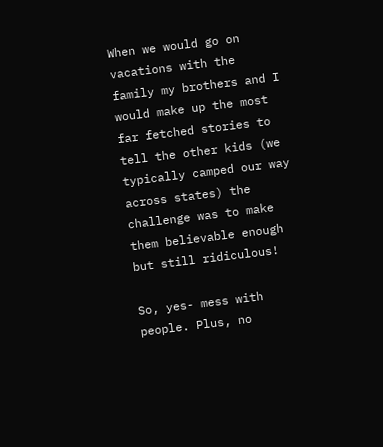When we would go on vacations with the family my brothers and I would make up the most far fetched stories to tell the other kids (we typically camped our way across states) the challenge was to make them believable enough but still ridiculous!

So, yes- mess with people. Plus, no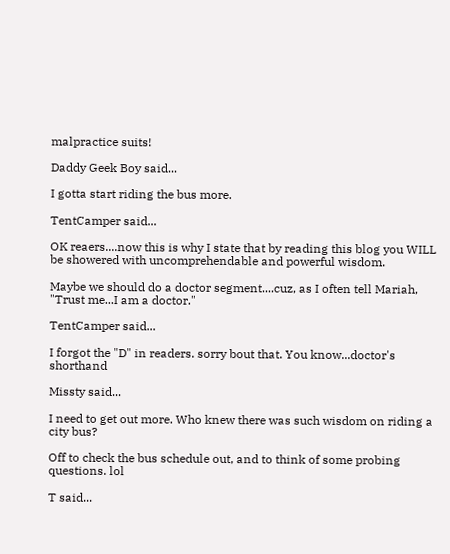malpractice suits!

Daddy Geek Boy said...

I gotta start riding the bus more.

TentCamper said...

OK reaers....now this is why I state that by reading this blog you WILL be showered with uncomprehendable and powerful wisdom.

Maybe we should do a doctor segment....cuz, as I often tell Mariah, "Trust me...I am a doctor."

TentCamper said...

I forgot the "D" in readers. sorry bout that. You know...doctor's shorthand

Missty said...

I need to get out more. Who knew there was such wisdom on riding a city bus?

Off to check the bus schedule out, and to think of some probing questions. lol

T said...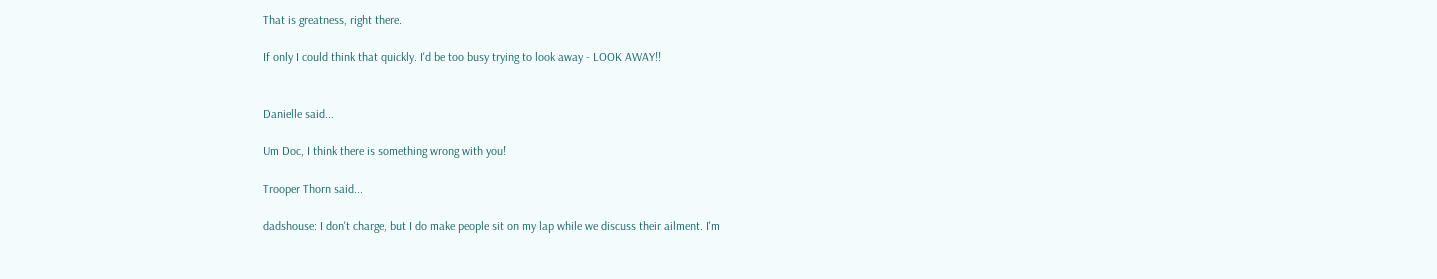That is greatness, right there.

If only I could think that quickly. I'd be too busy trying to look away - LOOK AWAY!!


Danielle said...

Um Doc, I think there is something wrong with you!

Trooper Thorn said...

dadshouse: I don't charge, but I do make people sit on my lap while we discuss their ailment. I'm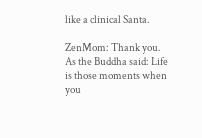like a clinical Santa.

ZenMom: Thank you. As the Buddha said: Life is those moments when you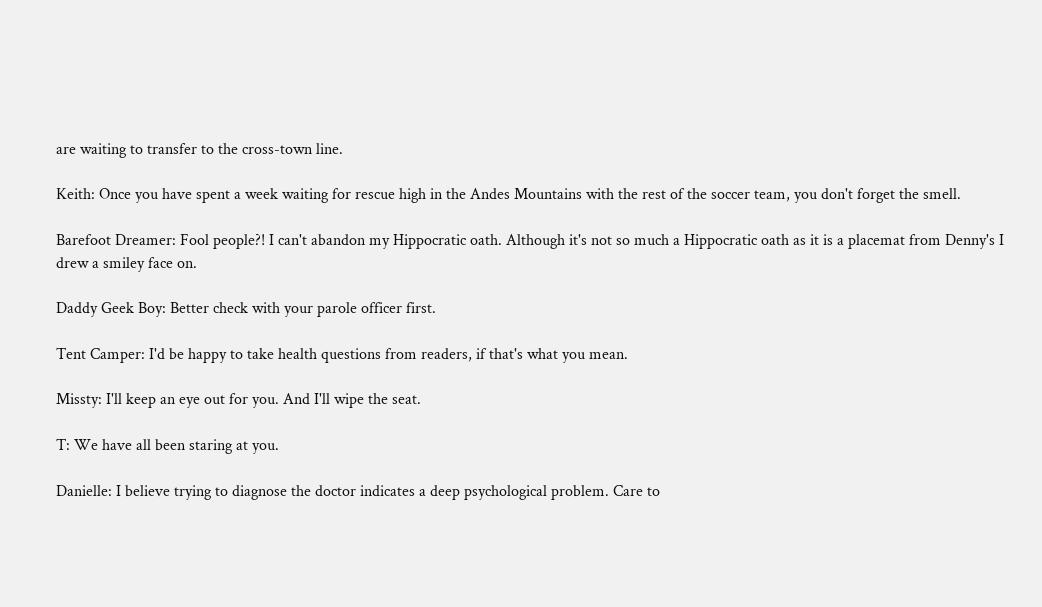are waiting to transfer to the cross-town line.

Keith: Once you have spent a week waiting for rescue high in the Andes Mountains with the rest of the soccer team, you don't forget the smell.

Barefoot Dreamer: Fool people?! I can't abandon my Hippocratic oath. Although it's not so much a Hippocratic oath as it is a placemat from Denny's I drew a smiley face on.

Daddy Geek Boy: Better check with your parole officer first.

Tent Camper: I'd be happy to take health questions from readers, if that's what you mean.

Missty: I'll keep an eye out for you. And I'll wipe the seat.

T: We have all been staring at you.

Danielle: I believe trying to diagnose the doctor indicates a deep psychological problem. Care to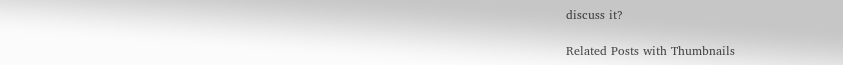discuss it?

Related Posts with Thumbnails